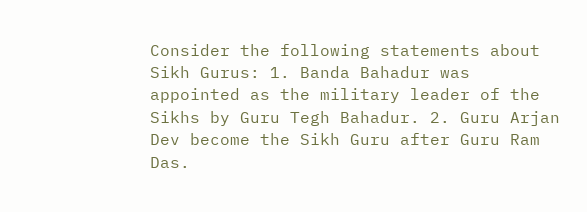Consider the following statements about Sikh Gurus: 1. Banda Bahadur was appointed as the military leader of the Sikhs by Guru Tegh Bahadur. 2. Guru Arjan Dev become the Sikh Guru after Guru Ram Das.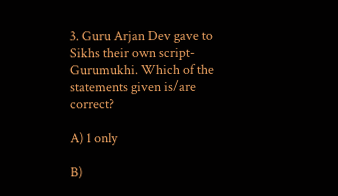3. Guru Arjan Dev gave to Sikhs their own script- Gurumukhi. Which of the statements given is/are correct?

A) 1 only

B)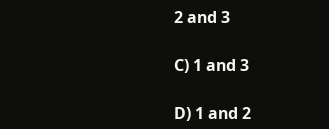2 and 3

C) 1 and 3

D) 1 and 2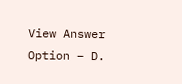View Answer
Option – D.